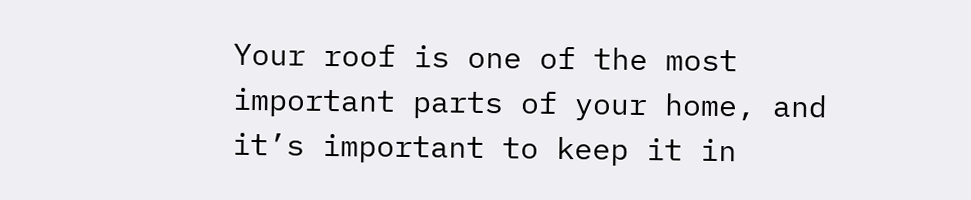Your roof is one of the most important parts of your home, and it’s important to keep it in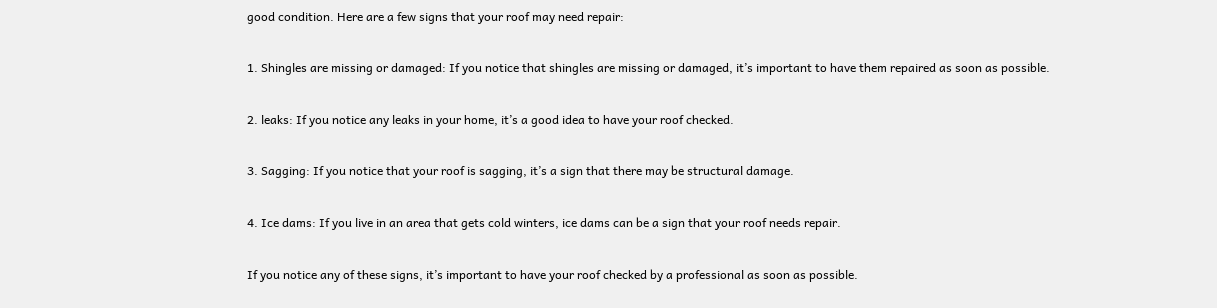good condition. Here are a few signs that your roof may need repair:

1. Shingles are missing or damaged: If you notice that shingles are missing or damaged, it’s important to have them repaired as soon as possible.

2. leaks: If you notice any leaks in your home, it’s a good idea to have your roof checked.

3. Sagging: If you notice that your roof is sagging, it’s a sign that there may be structural damage.

4. Ice dams: If you live in an area that gets cold winters, ice dams can be a sign that your roof needs repair.

If you notice any of these signs, it’s important to have your roof checked by a professional as soon as possible.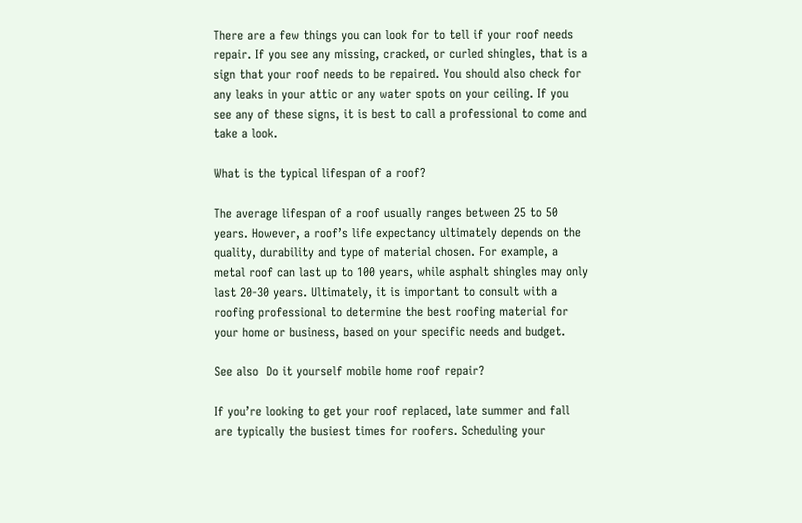There are a few things you can look for to tell if your roof needs repair. If you see any missing, cracked, or curled shingles, that is a sign that your roof needs to be repaired. You should also check for any leaks in your attic or any water spots on your ceiling. If you see any of these signs, it is best to call a professional to come and take a look.

What is the typical lifespan of a roof?

The average lifespan of a roof usually ranges between 25 to 50 years. However, a roof’s life expectancy ultimately depends on the quality, durability and type of material chosen. For example, a metal roof can last up to 100 years, while asphalt shingles may only last 20-30 years. Ultimately, it is important to consult with a roofing professional to determine the best roofing material for your home or business, based on your specific needs and budget.

See also  Do it yourself mobile home roof repair?

If you’re looking to get your roof replaced, late summer and fall are typically the busiest times for roofers. Scheduling your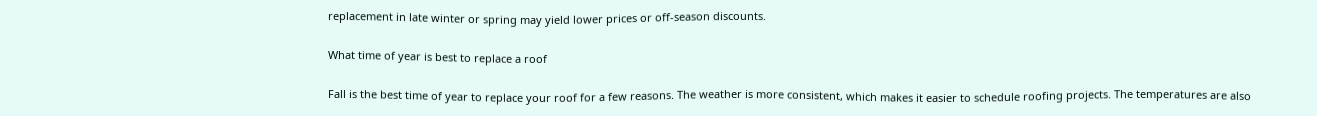replacement in late winter or spring may yield lower prices or off-season discounts.

What time of year is best to replace a roof

Fall is the best time of year to replace your roof for a few reasons. The weather is more consistent, which makes it easier to schedule roofing projects. The temperatures are also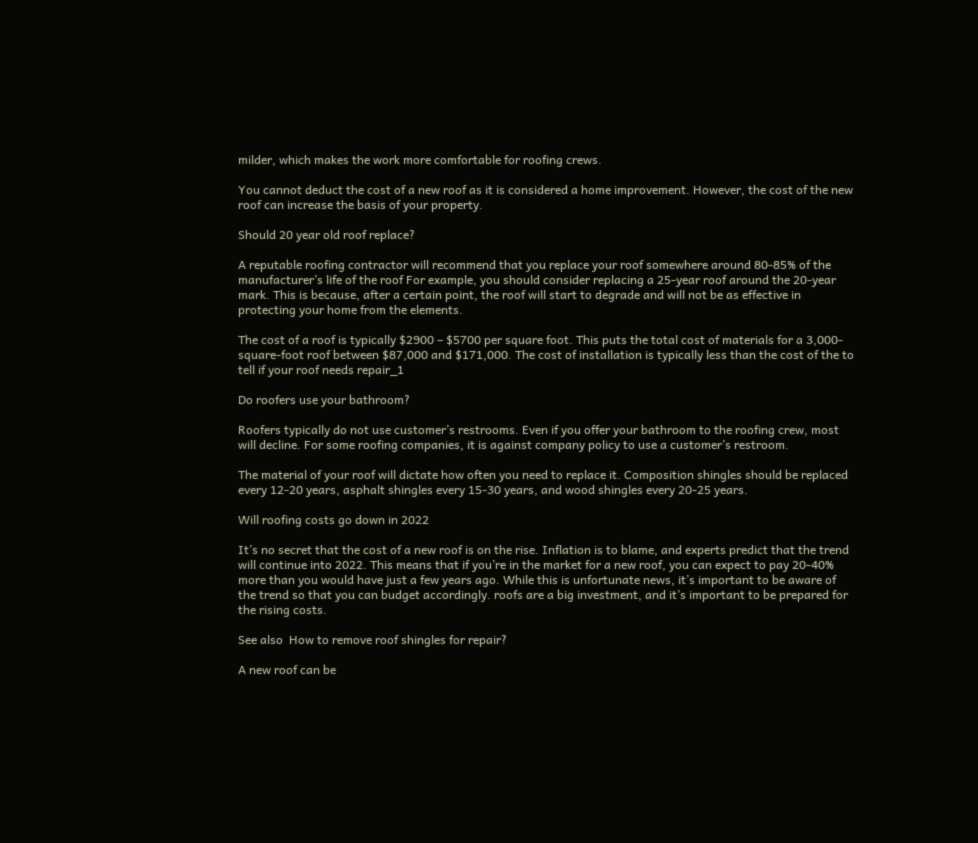milder, which makes the work more comfortable for roofing crews.

You cannot deduct the cost of a new roof as it is considered a home improvement. However, the cost of the new roof can increase the basis of your property.

Should 20 year old roof replace?

A reputable roofing contractor will recommend that you replace your roof somewhere around 80-85% of the manufacturer’s life of the roof For example, you should consider replacing a 25-year roof around the 20-year mark. This is because, after a certain point, the roof will start to degrade and will not be as effective in protecting your home from the elements.

The cost of a roof is typically $2900 – $5700 per square foot. This puts the total cost of materials for a 3,000-square-foot roof between $87,000 and $171,000. The cost of installation is typically less than the cost of the to tell if your roof needs repair_1

Do roofers use your bathroom?

Roofers typically do not use customer’s restrooms. Even if you offer your bathroom to the roofing crew, most will decline. For some roofing companies, it is against company policy to use a customer’s restroom.

The material of your roof will dictate how often you need to replace it. Composition shingles should be replaced every 12-20 years, asphalt shingles every 15-30 years, and wood shingles every 20-25 years.

Will roofing costs go down in 2022

It’s no secret that the cost of a new roof is on the rise. Inflation is to blame, and experts predict that the trend will continue into 2022. This means that if you’re in the market for a new roof, you can expect to pay 20-40% more than you would have just a few years ago. While this is unfortunate news, it’s important to be aware of the trend so that you can budget accordingly. roofs are a big investment, and it’s important to be prepared for the rising costs.

See also  How to remove roof shingles for repair?

A new roof can be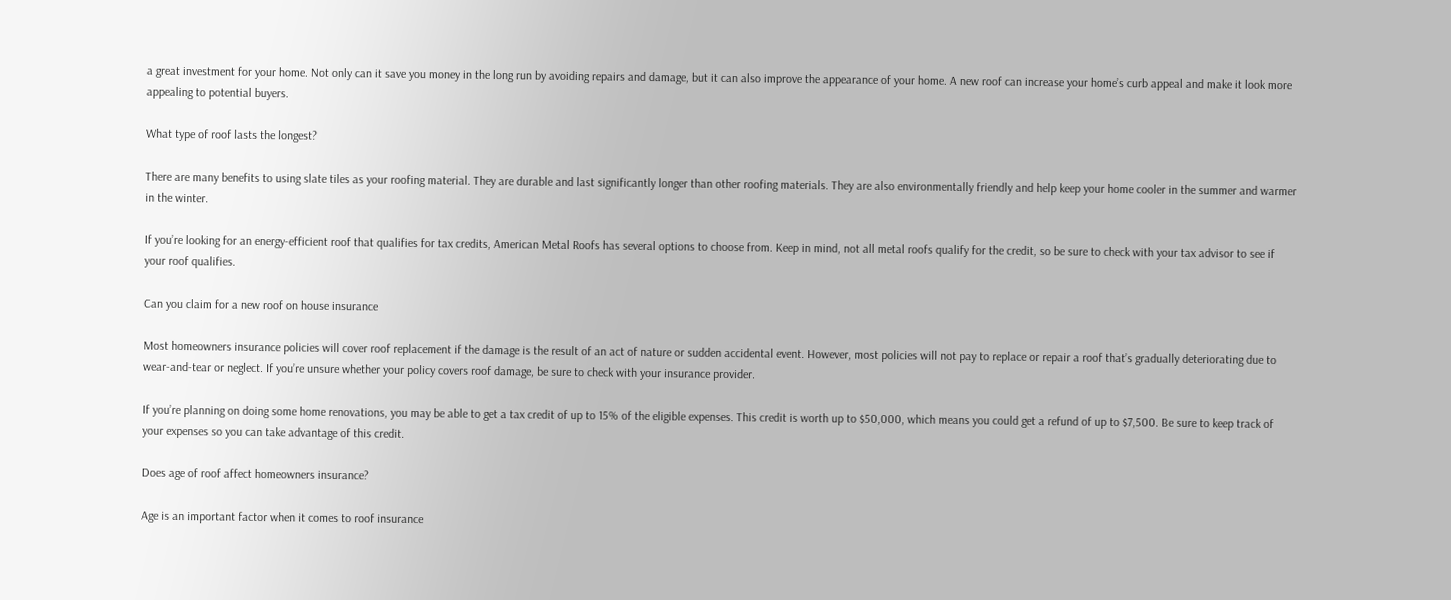a great investment for your home. Not only can it save you money in the long run by avoiding repairs and damage, but it can also improve the appearance of your home. A new roof can increase your home’s curb appeal and make it look more appealing to potential buyers.

What type of roof lasts the longest?

There are many benefits to using slate tiles as your roofing material. They are durable and last significantly longer than other roofing materials. They are also environmentally friendly and help keep your home cooler in the summer and warmer in the winter.

If you’re looking for an energy-efficient roof that qualifies for tax credits, American Metal Roofs has several options to choose from. Keep in mind, not all metal roofs qualify for the credit, so be sure to check with your tax advisor to see if your roof qualifies.

Can you claim for a new roof on house insurance

Most homeowners insurance policies will cover roof replacement if the damage is the result of an act of nature or sudden accidental event. However, most policies will not pay to replace or repair a roof that’s gradually deteriorating due to wear-and-tear or neglect. If you’re unsure whether your policy covers roof damage, be sure to check with your insurance provider.

If you’re planning on doing some home renovations, you may be able to get a tax credit of up to 15% of the eligible expenses. This credit is worth up to $50,000, which means you could get a refund of up to $7,500. Be sure to keep track of your expenses so you can take advantage of this credit.

Does age of roof affect homeowners insurance?

Age is an important factor when it comes to roof insurance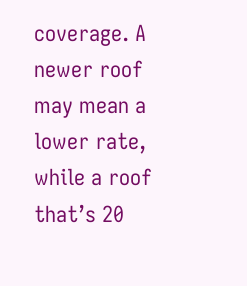coverage. A newer roof may mean a lower rate, while a roof that’s 20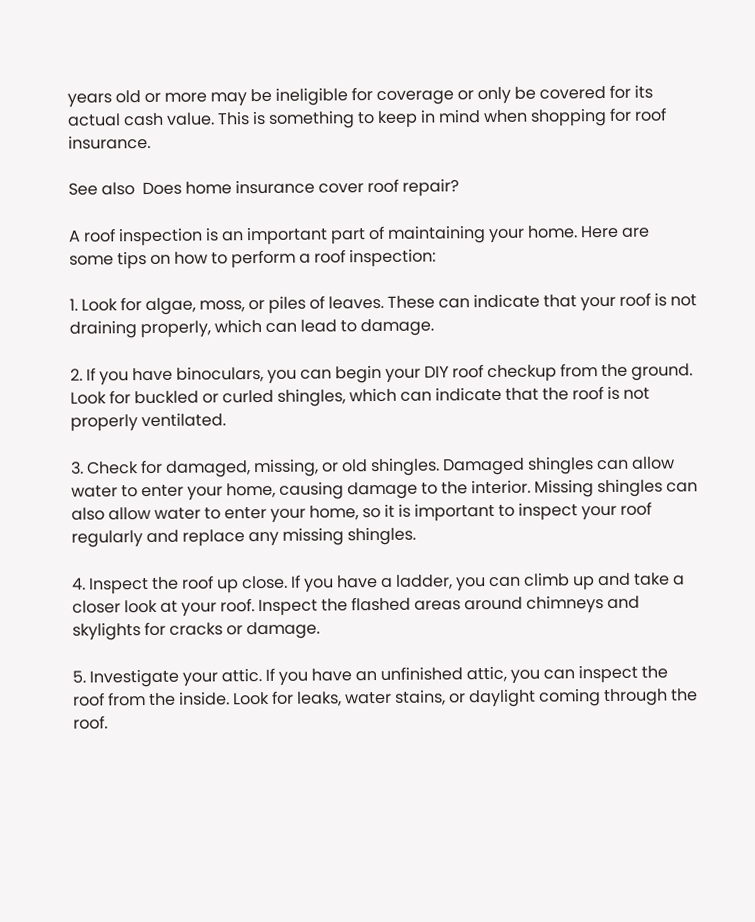years old or more may be ineligible for coverage or only be covered for its actual cash value. This is something to keep in mind when shopping for roof insurance.

See also  Does home insurance cover roof repair?

A roof inspection is an important part of maintaining your home. Here are some tips on how to perform a roof inspection:

1. Look for algae, moss, or piles of leaves. These can indicate that your roof is not draining properly, which can lead to damage.

2. If you have binoculars, you can begin your DIY roof checkup from the ground. Look for buckled or curled shingles, which can indicate that the roof is not properly ventilated.

3. Check for damaged, missing, or old shingles. Damaged shingles can allow water to enter your home, causing damage to the interior. Missing shingles can also allow water to enter your home, so it is important to inspect your roof regularly and replace any missing shingles.

4. Inspect the roof up close. If you have a ladder, you can climb up and take a closer look at your roof. Inspect the flashed areas around chimneys and skylights for cracks or damage.

5. Investigate your attic. If you have an unfinished attic, you can inspect the roof from the inside. Look for leaks, water stains, or daylight coming through the roof.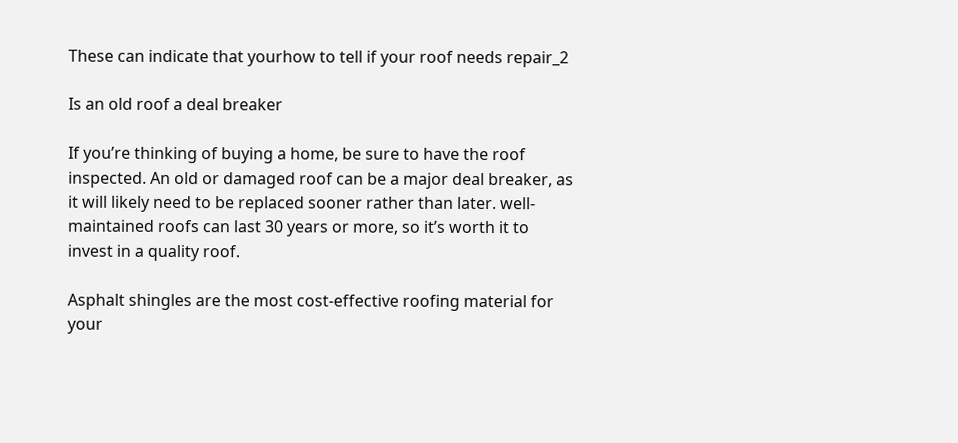These can indicate that yourhow to tell if your roof needs repair_2

Is an old roof a deal breaker

If you’re thinking of buying a home, be sure to have the roof inspected. An old or damaged roof can be a major deal breaker, as it will likely need to be replaced sooner rather than later. well-maintained roofs can last 30 years or more, so it’s worth it to invest in a quality roof.

Asphalt shingles are the most cost-effective roofing material for your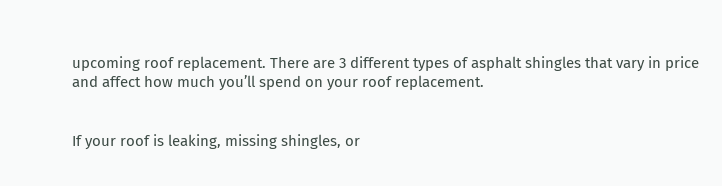upcoming roof replacement. There are 3 different types of asphalt shingles that vary in price and affect how much you’ll spend on your roof replacement.


If your roof is leaking, missing shingles, or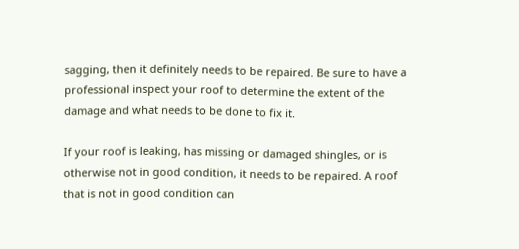sagging, then it definitely needs to be repaired. Be sure to have a professional inspect your roof to determine the extent of the damage and what needs to be done to fix it.

If your roof is leaking, has missing or damaged shingles, or is otherwise not in good condition, it needs to be repaired. A roof that is not in good condition can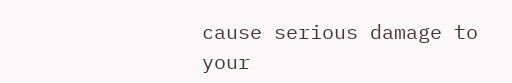cause serious damage to your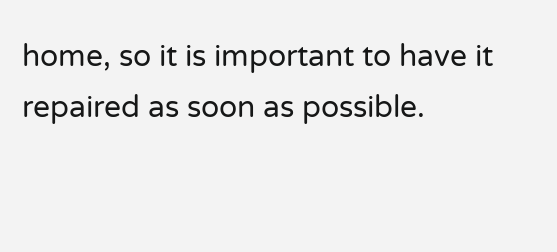home, so it is important to have it repaired as soon as possible.